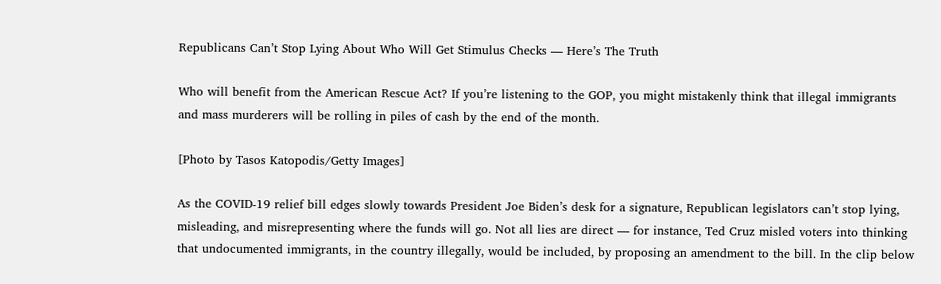Republicans Can’t Stop Lying About Who Will Get Stimulus Checks — Here’s The Truth

Who will benefit from the American Rescue Act? If you’re listening to the GOP, you might mistakenly think that illegal immigrants and mass murderers will be rolling in piles of cash by the end of the month.

[Photo by Tasos Katopodis/Getty Images]

As the COVID-19 relief bill edges slowly towards President Joe Biden’s desk for a signature, Republican legislators can’t stop lying, misleading, and misrepresenting where the funds will go. Not all lies are direct — for instance, Ted Cruz misled voters into thinking that undocumented immigrants, in the country illegally, would be included, by proposing an amendment to the bill. In the clip below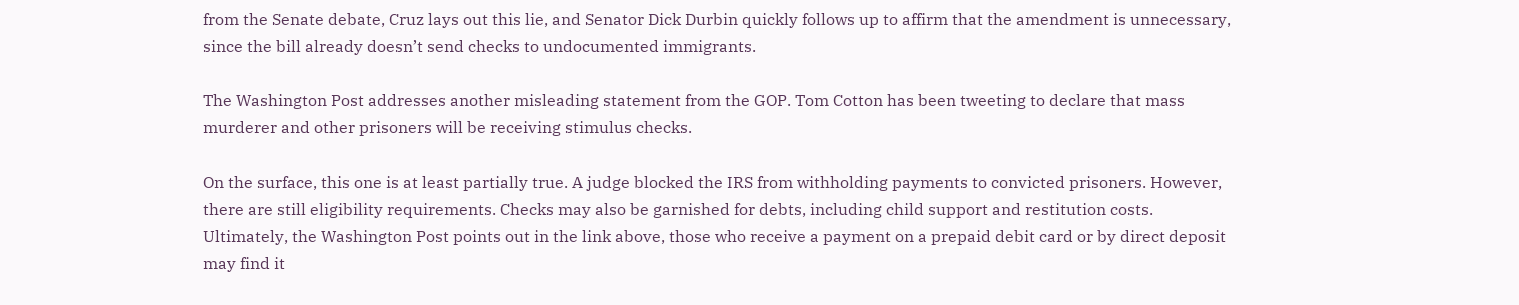from the Senate debate, Cruz lays out this lie, and Senator Dick Durbin quickly follows up to affirm that the amendment is unnecessary, since the bill already doesn’t send checks to undocumented immigrants.

The Washington Post addresses another misleading statement from the GOP. Tom Cotton has been tweeting to declare that mass murderer and other prisoners will be receiving stimulus checks.

On the surface, this one is at least partially true. A judge blocked the IRS from withholding payments to convicted prisoners. However, there are still eligibility requirements. Checks may also be garnished for debts, including child support and restitution costs. Ultimately, the Washington Post points out in the link above, those who receive a payment on a prepaid debit card or by direct deposit may find it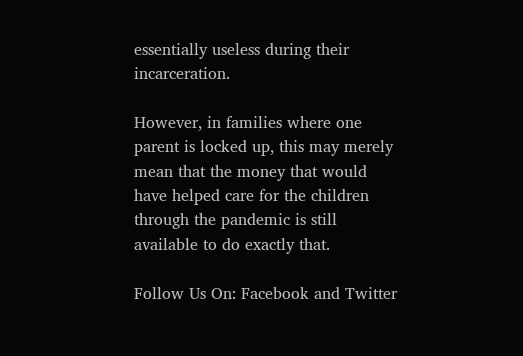essentially useless during their incarceration.

However, in families where one parent is locked up, this may merely mean that the money that would have helped care for the children through the pandemic is still available to do exactly that.

Follow Us On: Facebook and Twitter